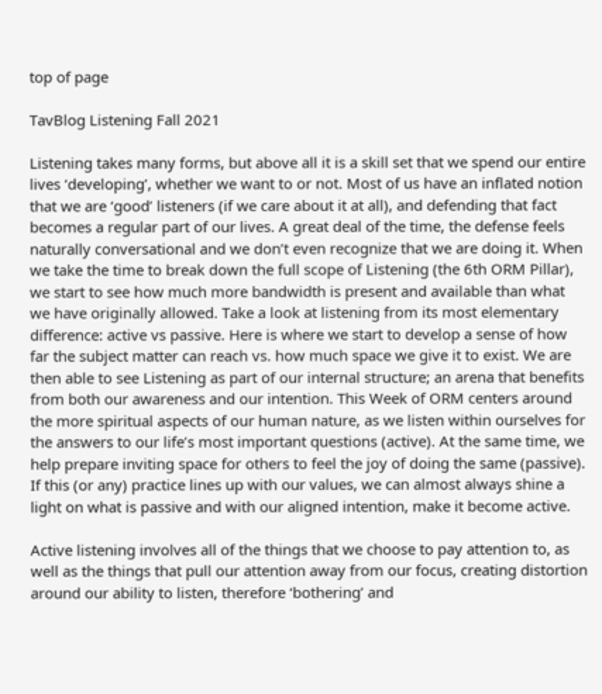top of page

TavBlog Listening Fall 2021

Listening takes many forms, but above all it is a skill set that we spend our entire lives ‘developing’, whether we want to or not. Most of us have an inflated notion that we are ‘good’ listeners (if we care about it at all), and defending that fact becomes a regular part of our lives. A great deal of the time, the defense feels naturally conversational and we don’t even recognize that we are doing it. When we take the time to break down the full scope of Listening (the 6th ORM Pillar), we start to see how much more bandwidth is present and available than what we have originally allowed. Take a look at listening from its most elementary difference: active vs passive. Here is where we start to develop a sense of how far the subject matter can reach vs. how much space we give it to exist. We are then able to see Listening as part of our internal structure; an arena that benefits from both our awareness and our intention. This Week of ORM centers around the more spiritual aspects of our human nature, as we listen within ourselves for the answers to our life’s most important questions (active). At the same time, we help prepare inviting space for others to feel the joy of doing the same (passive). If this (or any) practice lines up with our values, we can almost always shine a light on what is passive and with our aligned intention, make it become active.

Active listening involves all of the things that we choose to pay attention to, as well as the things that pull our attention away from our focus, creating distortion around our ability to listen, therefore ‘bothering’ and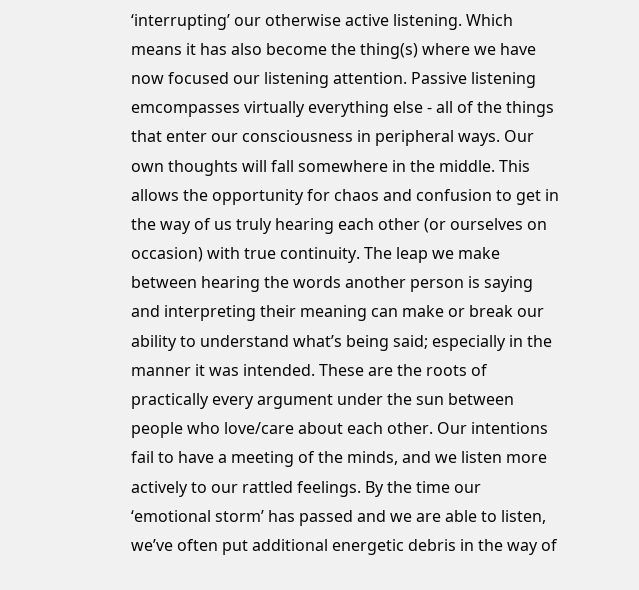‘interrupting’ our otherwise active listening. Which means it has also become the thing(s) where we have now focused our listening attention. Passive listening emcompasses virtually everything else - all of the things that enter our consciousness in peripheral ways. Our own thoughts will fall somewhere in the middle. This allows the opportunity for chaos and confusion to get in the way of us truly hearing each other (or ourselves on occasion) with true continuity. The leap we make between hearing the words another person is saying and interpreting their meaning can make or break our ability to understand what’s being said; especially in the manner it was intended. These are the roots of practically every argument under the sun between people who love/care about each other. Our intentions fail to have a meeting of the minds, and we listen more actively to our rattled feelings. By the time our ‘emotional storm’ has passed and we are able to listen, we’ve often put additional energetic debris in the way of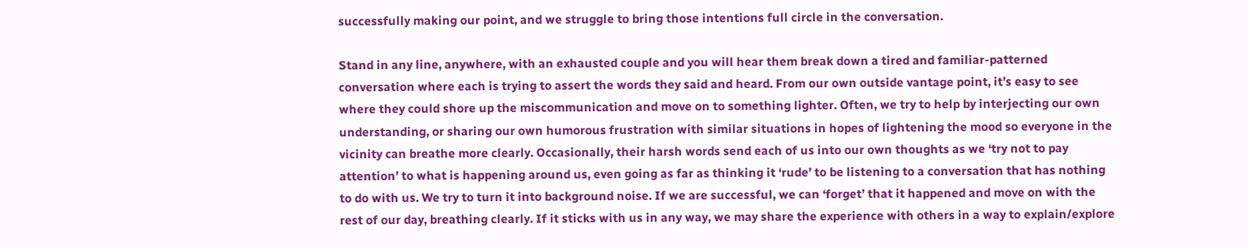successfully making our point, and we struggle to bring those intentions full circle in the conversation.

Stand in any line, anywhere, with an exhausted couple and you will hear them break down a tired and familiar-patterned conversation where each is trying to assert the words they said and heard. From our own outside vantage point, it’s easy to see where they could shore up the miscommunication and move on to something lighter. Often, we try to help by interjecting our own understanding, or sharing our own humorous frustration with similar situations in hopes of lightening the mood so everyone in the vicinity can breathe more clearly. Occasionally, their harsh words send each of us into our own thoughts as we ‘try not to pay attention’ to what is happening around us, even going as far as thinking it ‘rude’ to be listening to a conversation that has nothing to do with us. We try to turn it into background noise. If we are successful, we can ‘forget’ that it happened and move on with the rest of our day, breathing clearly. If it sticks with us in any way, we may share the experience with others in a way to explain/explore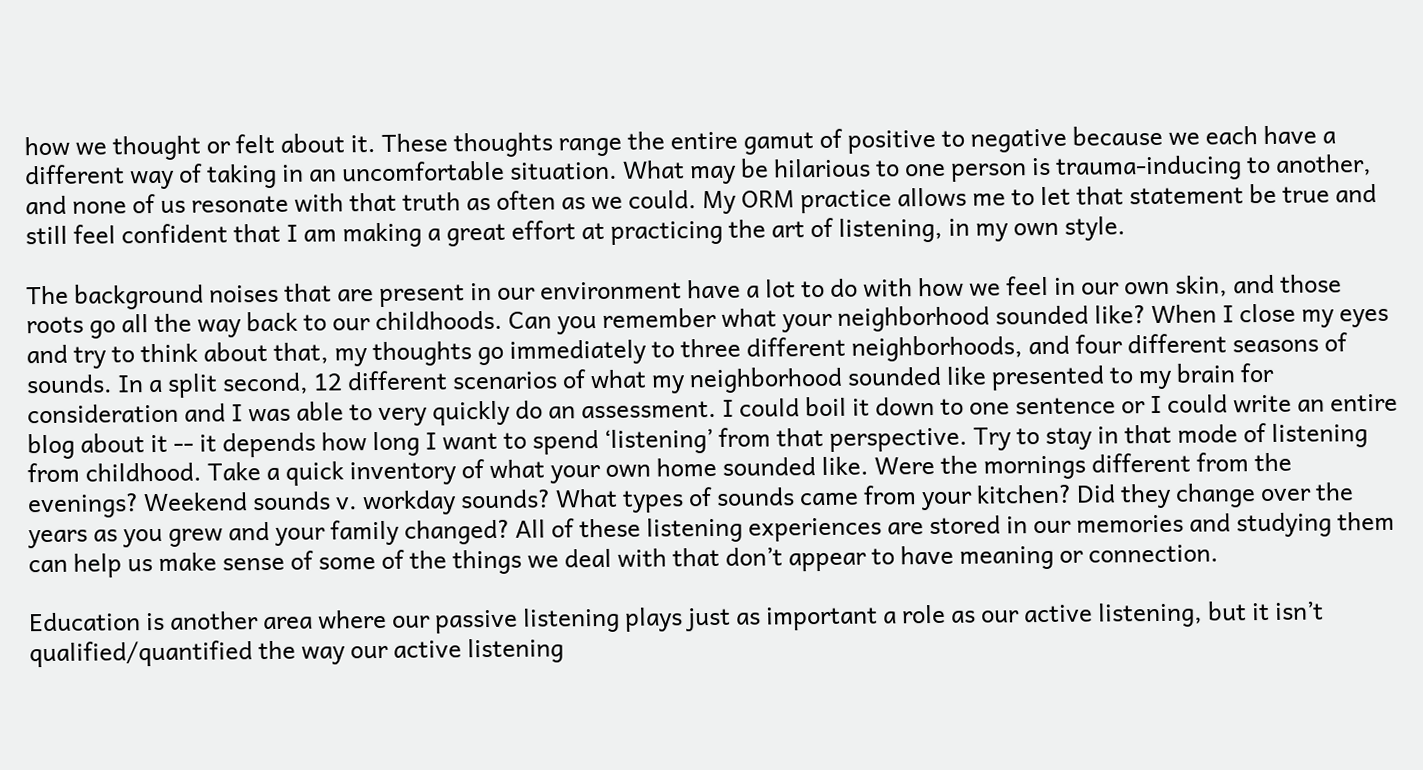how we thought or felt about it. These thoughts range the entire gamut of positive to negative because we each have a different way of taking in an uncomfortable situation. What may be hilarious to one person is trauma-inducing to another, and none of us resonate with that truth as often as we could. My ORM practice allows me to let that statement be true and still feel confident that I am making a great effort at practicing the art of listening, in my own style.

The background noises that are present in our environment have a lot to do with how we feel in our own skin, and those roots go all the way back to our childhoods. Can you remember what your neighborhood sounded like? When I close my eyes and try to think about that, my thoughts go immediately to three different neighborhoods, and four different seasons of sounds. In a split second, 12 different scenarios of what my neighborhood sounded like presented to my brain for consideration and I was able to very quickly do an assessment. I could boil it down to one sentence or I could write an entire blog about it -- it depends how long I want to spend ‘listening’ from that perspective. Try to stay in that mode of listening from childhood. Take a quick inventory of what your own home sounded like. Were the mornings different from the evenings? Weekend sounds v. workday sounds? What types of sounds came from your kitchen? Did they change over the years as you grew and your family changed? All of these listening experiences are stored in our memories and studying them can help us make sense of some of the things we deal with that don’t appear to have meaning or connection.

Education is another area where our passive listening plays just as important a role as our active listening, but it isn’t qualified/quantified the way our active listening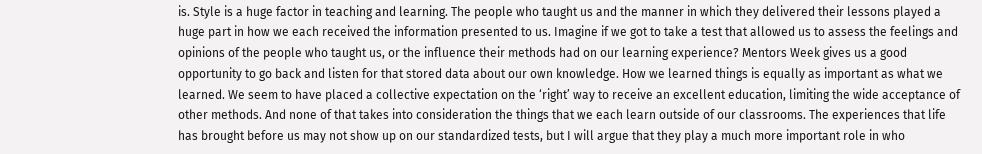is. Style is a huge factor in teaching and learning. The people who taught us and the manner in which they delivered their lessons played a huge part in how we each received the information presented to us. Imagine if we got to take a test that allowed us to assess the feelings and opinions of the people who taught us, or the influence their methods had on our learning experience? Mentors Week gives us a good opportunity to go back and listen for that stored data about our own knowledge. How we learned things is equally as important as what we learned. We seem to have placed a collective expectation on the ‘right’ way to receive an excellent education, limiting the wide acceptance of other methods. And none of that takes into consideration the things that we each learn outside of our classrooms. The experiences that life has brought before us may not show up on our standardized tests, but I will argue that they play a much more important role in who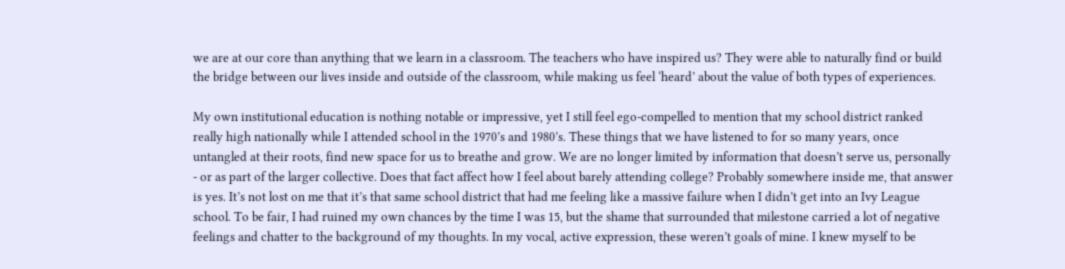we are at our core than anything that we learn in a classroom. The teachers who have inspired us? They were able to naturally find or build the bridge between our lives inside and outside of the classroom, while making us feel ‘heard’ about the value of both types of experiences.

My own institutional education is nothing notable or impressive, yet I still feel ego-compelled to mention that my school district ranked really high nationally while I attended school in the 1970’s and 1980’s. These things that we have listened to for so many years, once untangled at their roots, find new space for us to breathe and grow. We are no longer limited by information that doesn’t serve us, personally - or as part of the larger collective. Does that fact affect how I feel about barely attending college? Probably somewhere inside me, that answer is yes. It’s not lost on me that it’s that same school district that had me feeling like a massive failure when I didn’t get into an Ivy League school. To be fair, I had ruined my own chances by the time I was 15, but the shame that surrounded that milestone carried a lot of negative feelings and chatter to the background of my thoughts. In my vocal, active expression, these weren’t goals of mine. I knew myself to be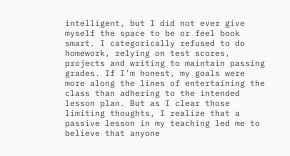intelligent, but I did not ever give myself the space to be or feel book smart. I categorically refused to do homework, relying on test scores, projects and writing to maintain passing grades. If I’m honest, my goals were more along the lines of entertaining the class than adhering to the intended lesson plan. But as I clear those limiting thoughts, I realize that a passive lesson in my teaching led me to believe that anyone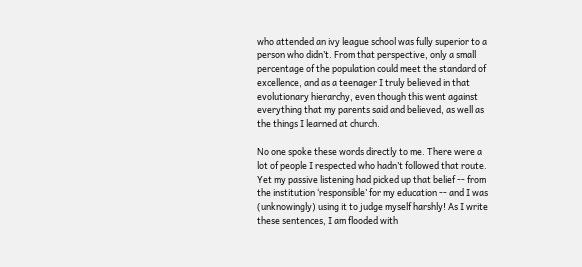who attended an ivy league school was fully superior to a person who didn’t. From that perspective, only a small percentage of the population could meet the standard of excellence, and as a teenager I truly believed in that evolutionary hierarchy, even though this went against everything that my parents said and believed, as well as the things I learned at church.

No one spoke these words directly to me. There were a lot of people I respected who hadn’t followed that route. Yet my passive listening had picked up that belief -- from the institution ‘responsible’ for my education -- and I was (unknowingly) using it to judge myself harshly! As I write these sentences, I am flooded with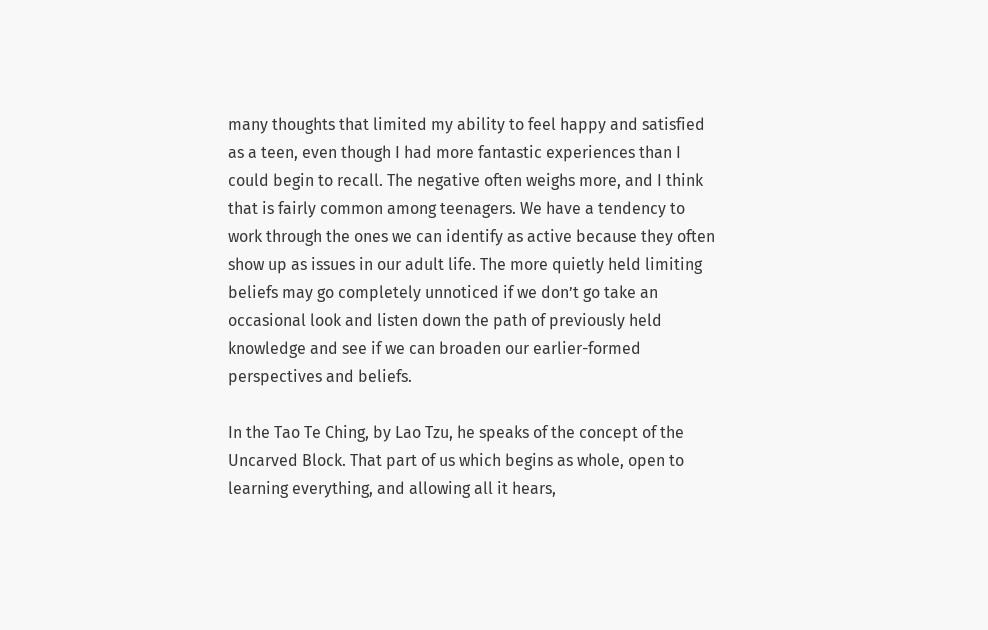many thoughts that limited my ability to feel happy and satisfied as a teen, even though I had more fantastic experiences than I could begin to recall. The negative often weighs more, and I think that is fairly common among teenagers. We have a tendency to work through the ones we can identify as active because they often show up as issues in our adult life. The more quietly held limiting beliefs may go completely unnoticed if we don’t go take an occasional look and listen down the path of previously held knowledge and see if we can broaden our earlier-formed perspectives and beliefs.

In the Tao Te Ching, by Lao Tzu, he speaks of the concept of the Uncarved Block. That part of us which begins as whole, open to learning everything, and allowing all it hears,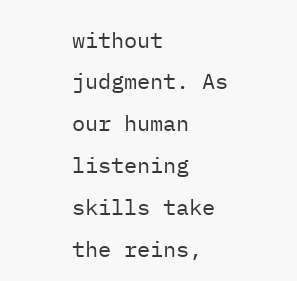without judgment. As our human listening skills take the reins,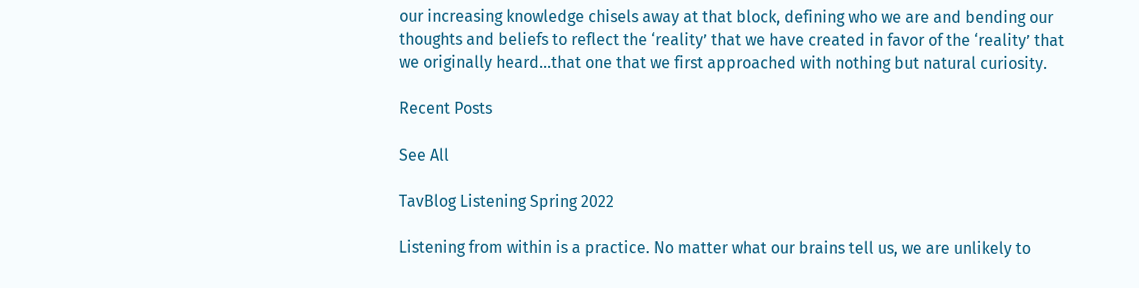our increasing knowledge chisels away at that block, defining who we are and bending our thoughts and beliefs to reflect the ‘reality’ that we have created in favor of the ‘reality’ that we originally heard...that one that we first approached with nothing but natural curiosity.

Recent Posts

See All

TavBlog Listening Spring 2022

Listening from within is a practice. No matter what our brains tell us, we are unlikely to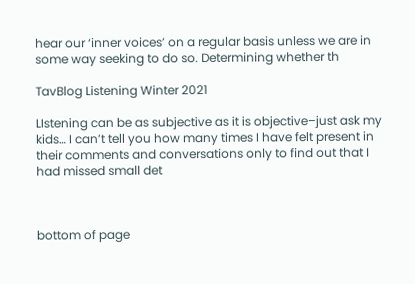hear our ‘inner voices’ on a regular basis unless we are in some way seeking to do so. Determining whether th

TavBlog Listening Winter 2021

LIstening can be as subjective as it is objective–just ask my kids… I can’t tell you how many times I have felt present in their comments and conversations only to find out that I had missed small det



bottom of page